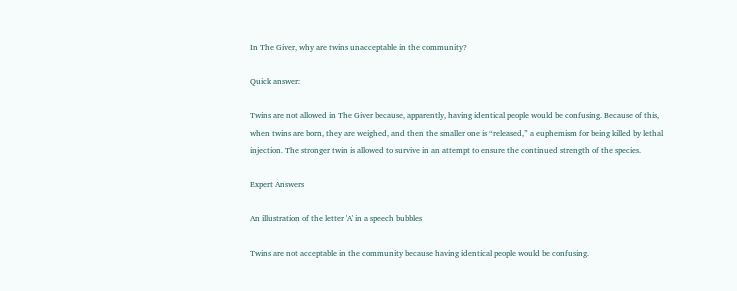In The Giver, why are twins unacceptable in the community?

Quick answer:

Twins are not allowed in The Giver because, apparently, having identical people would be confusing. Because of this, when twins are born, they are weighed, and then the smaller one is “released,” a euphemism for being killed by lethal injection. The stronger twin is allowed to survive in an attempt to ensure the continued strength of the species.

Expert Answers

An illustration of the letter 'A' in a speech bubbles

Twins are not acceptable in the community because having identical people would be confusing.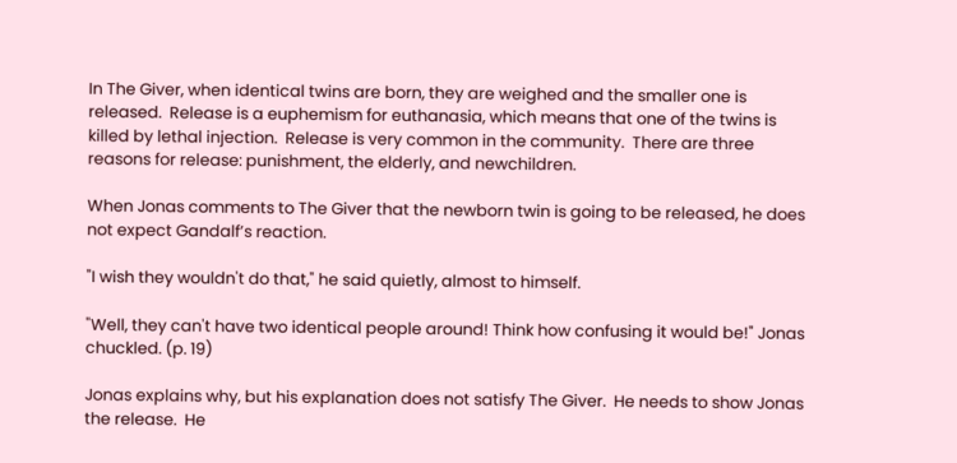In The Giver, when identical twins are born, they are weighed and the smaller one is released.  Release is a euphemism for euthanasia, which means that one of the twins is killed by lethal injection.  Release is very common in the community.  There are three reasons for release: punishment, the elderly, and newchildren.

When Jonas comments to The Giver that the newborn twin is going to be released, he does not expect Gandalf’s reaction.

"I wish they wouldn't do that," he said quietly, almost to himself.

"Well, they can't have two identical people around! Think how confusing it would be!" Jonas chuckled. (p. 19)

Jonas explains why, but his explanation does not satisfy The Giver.  He needs to show Jonas the release.  He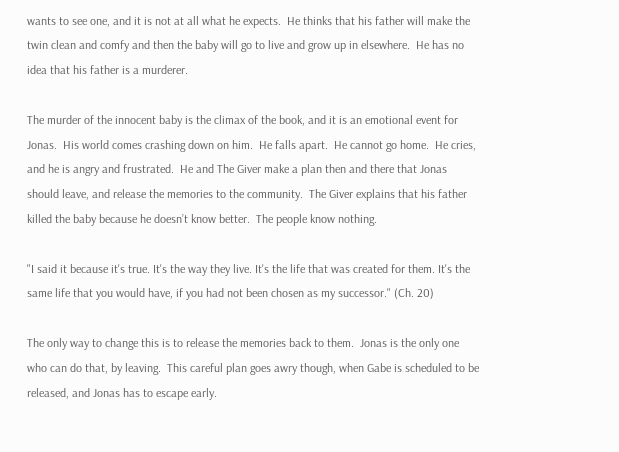wants to see one, and it is not at all what he expects.  He thinks that his father will make the twin clean and comfy and then the baby will go to live and grow up in elsewhere.  He has no idea that his father is a murderer.

The murder of the innocent baby is the climax of the book, and it is an emotional event for Jonas.  His world comes crashing down on him.  He falls apart.  He cannot go home.  He cries, and he is angry and frustrated.  He and The Giver make a plan then and there that Jonas should leave, and release the memories to the community.  The Giver explains that his father killed the baby because he doesn’t know better.  The people know nothing.

"I said it because it's true. It's the way they live. It's the life that was created for them. It's the same life that you would have, if you had not been chosen as my successor." (Ch. 20)

The only way to change this is to release the memories back to them.  Jonas is the only one who can do that, by leaving.  This careful plan goes awry though, when Gabe is scheduled to be released, and Jonas has to escape early.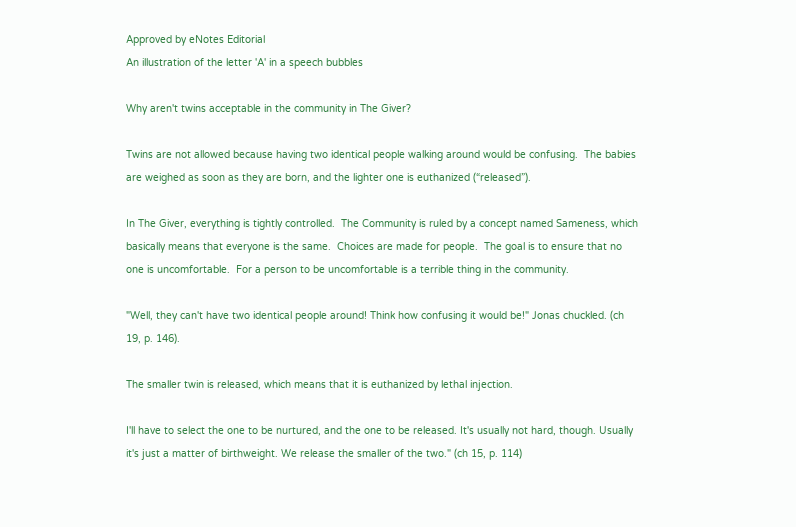Approved by eNotes Editorial
An illustration of the letter 'A' in a speech bubbles

Why aren't twins acceptable in the community in The Giver?

Twins are not allowed because having two identical people walking around would be confusing.  The babies are weighed as soon as they are born, and the lighter one is euthanized (“released”).

In The Giver, everything is tightly controlled.  The Community is ruled by a concept named Sameness, which basically means that everyone is the same.  Choices are made for people.  The goal is to ensure that no one is uncomfortable.  For a person to be uncomfortable is a terrible thing in the community.

"Well, they can't have two identical people around! Think how confusing it would be!" Jonas chuckled. (ch 19, p. 146).

The smaller twin is released, which means that it is euthanized by lethal injection.

I'll have to select the one to be nurtured, and the one to be released. It's usually not hard, though. Usually it's just a matter of birthweight. We release the smaller of the two." (ch 15, p. 114)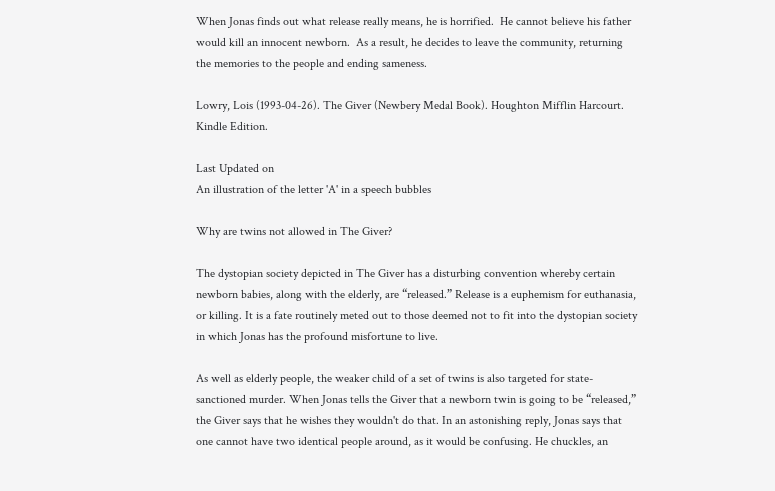When Jonas finds out what release really means, he is horrified.  He cannot believe his father would kill an innocent newborn.  As a result, he decides to leave the community, returning the memories to the people and ending sameness.

Lowry, Lois (1993-04-26). The Giver (Newbery Medal Book). Houghton Mifflin Harcourt. Kindle Edition.

Last Updated on
An illustration of the letter 'A' in a speech bubbles

Why are twins not allowed in The Giver?

The dystopian society depicted in The Giver has a disturbing convention whereby certain newborn babies, along with the elderly, are “released.” Release is a euphemism for euthanasia, or killing. It is a fate routinely meted out to those deemed not to fit into the dystopian society in which Jonas has the profound misfortune to live.

As well as elderly people, the weaker child of a set of twins is also targeted for state-sanctioned murder. When Jonas tells the Giver that a newborn twin is going to be “released,” the Giver says that he wishes they wouldn't do that. In an astonishing reply, Jonas says that one cannot have two identical people around, as it would be confusing. He chuckles, an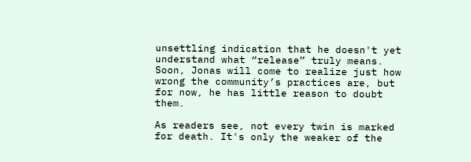unsettling indication that he doesn't yet understand what “release” truly means. Soon, Jonas will come to realize just how wrong the community’s practices are, but for now, he has little reason to doubt them.

As readers see, not every twin is marked for death. It's only the weaker of the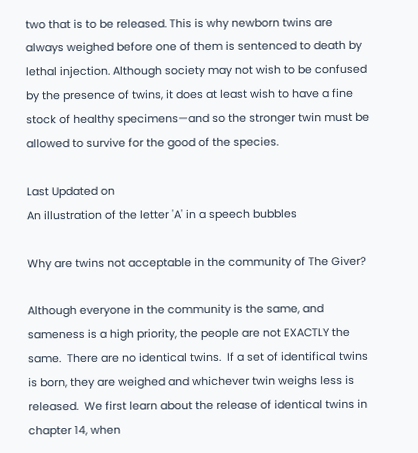two that is to be released. This is why newborn twins are always weighed before one of them is sentenced to death by lethal injection. Although society may not wish to be confused by the presence of twins, it does at least wish to have a fine stock of healthy specimens—and so the stronger twin must be allowed to survive for the good of the species.

Last Updated on
An illustration of the letter 'A' in a speech bubbles

Why are twins not acceptable in the community of The Giver?

Although everyone in the community is the same, and sameness is a high priority, the people are not EXACTLY the same.  There are no identical twins.  If a set of identifical twins is born, they are weighed and whichever twin weighs less is released.  We first learn about the release of identical twins in chapter 14, when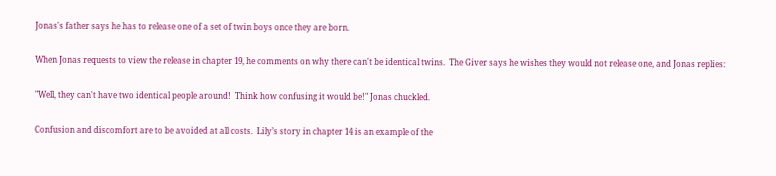Jonas's father says he has to release one of a set of twin boys once they are born.

When Jonas requests to view the release in chapter 19, he comments on why there can't be identical twins.  The Giver says he wishes they would not release one, and Jonas replies:

"Well, they can't have two identical people around!  Think how confusing it would be!" Jonas chuckled.

Confusion and discomfort are to be avoided at all costs.  Lily’s story in chapter 14 is an example of the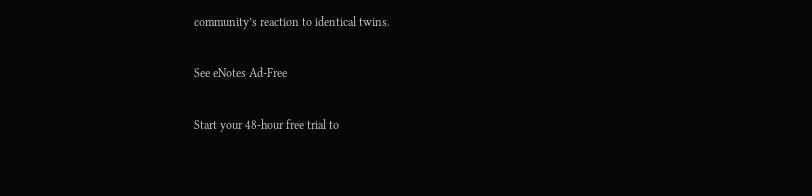community’s reaction to identical twins.

See eNotes Ad-Free

Start your 48-hour free trial to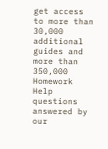get access to more than 30,000 additional guides and more than 350,000 Homework Help questions answered by our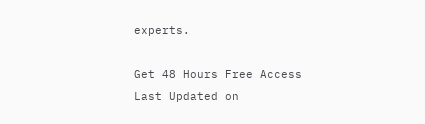experts.

Get 48 Hours Free Access
Last Updated on